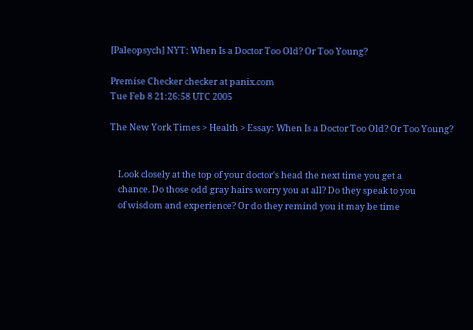[Paleopsych] NYT: When Is a Doctor Too Old? Or Too Young?

Premise Checker checker at panix.com
Tue Feb 8 21:26:58 UTC 2005

The New York Times > Health > Essay: When Is a Doctor Too Old? Or Too Young?


    Look closely at the top of your doctor's head the next time you get a
    chance. Do those odd gray hairs worry you at all? Do they speak to you
    of wisdom and experience? Or do they remind you it may be time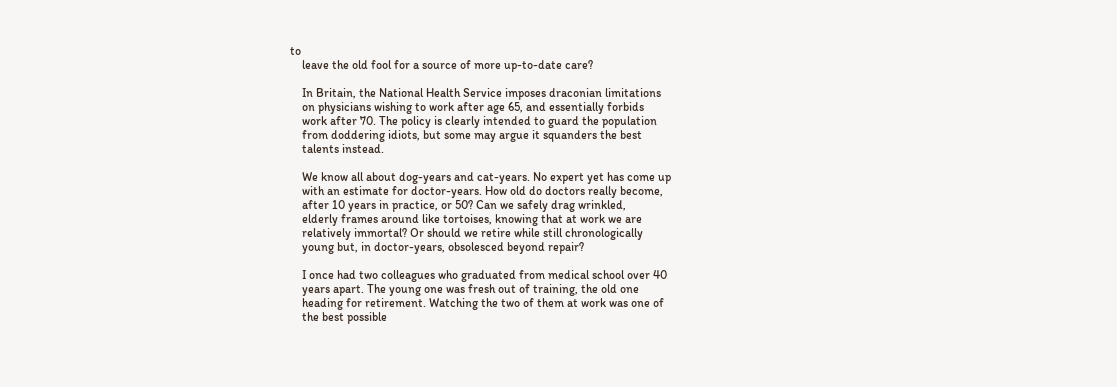to
    leave the old fool for a source of more up-to-date care?

    In Britain, the National Health Service imposes draconian limitations
    on physicians wishing to work after age 65, and essentially forbids
    work after 70. The policy is clearly intended to guard the population
    from doddering idiots, but some may argue it squanders the best
    talents instead.

    We know all about dog-years and cat-years. No expert yet has come up
    with an estimate for doctor-years. How old do doctors really become,
    after 10 years in practice, or 50? Can we safely drag wrinkled,
    elderly frames around like tortoises, knowing that at work we are
    relatively immortal? Or should we retire while still chronologically
    young but, in doctor-years, obsolesced beyond repair?

    I once had two colleagues who graduated from medical school over 40
    years apart. The young one was fresh out of training, the old one
    heading for retirement. Watching the two of them at work was one of
    the best possible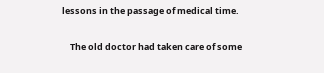lessons in the passage of medical time.

    The old doctor had taken care of some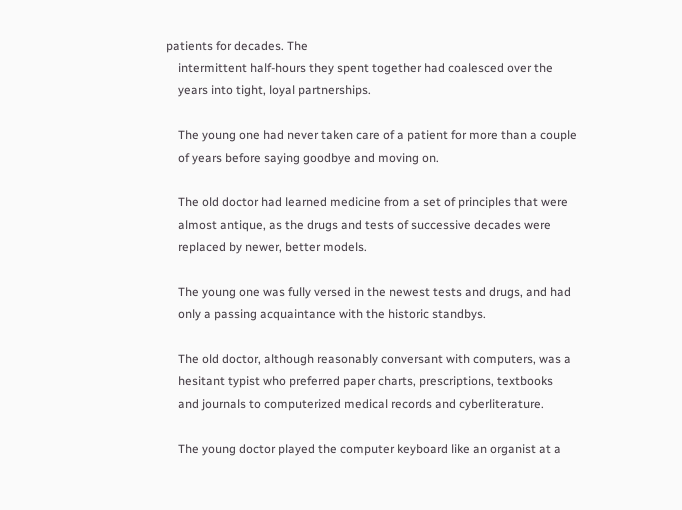patients for decades. The
    intermittent half-hours they spent together had coalesced over the
    years into tight, loyal partnerships.

    The young one had never taken care of a patient for more than a couple
    of years before saying goodbye and moving on.

    The old doctor had learned medicine from a set of principles that were
    almost antique, as the drugs and tests of successive decades were
    replaced by newer, better models.

    The young one was fully versed in the newest tests and drugs, and had
    only a passing acquaintance with the historic standbys.

    The old doctor, although reasonably conversant with computers, was a
    hesitant typist who preferred paper charts, prescriptions, textbooks
    and journals to computerized medical records and cyberliterature.

    The young doctor played the computer keyboard like an organist at a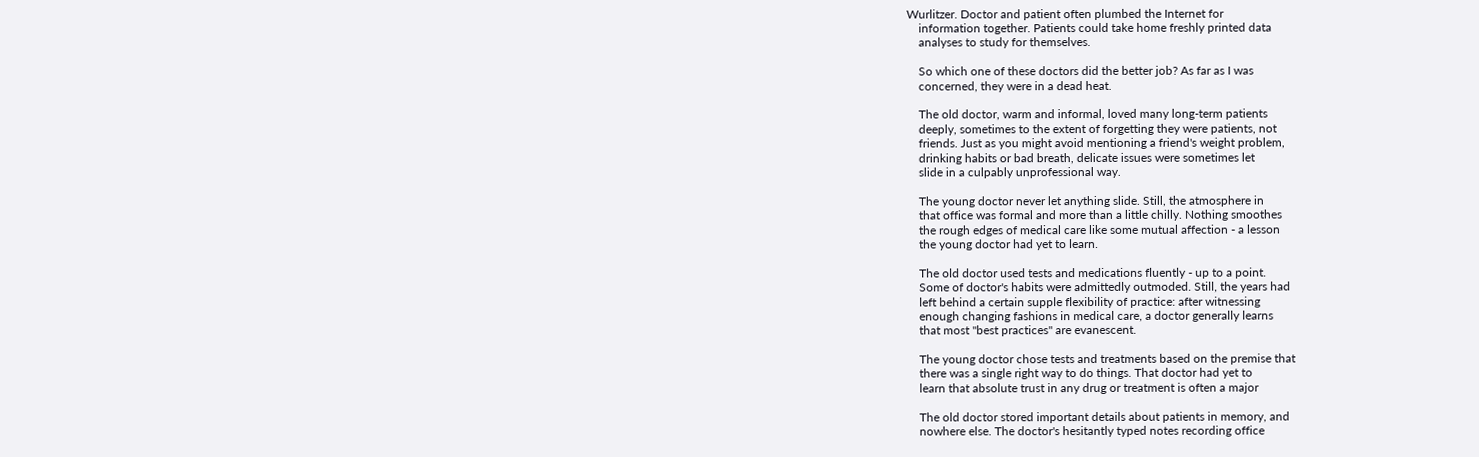Wurlitzer. Doctor and patient often plumbed the Internet for
    information together. Patients could take home freshly printed data
    analyses to study for themselves.

    So which one of these doctors did the better job? As far as I was
    concerned, they were in a dead heat.

    The old doctor, warm and informal, loved many long-term patients
    deeply, sometimes to the extent of forgetting they were patients, not
    friends. Just as you might avoid mentioning a friend's weight problem,
    drinking habits or bad breath, delicate issues were sometimes let
    slide in a culpably unprofessional way.

    The young doctor never let anything slide. Still, the atmosphere in
    that office was formal and more than a little chilly. Nothing smoothes
    the rough edges of medical care like some mutual affection - a lesson
    the young doctor had yet to learn.

    The old doctor used tests and medications fluently - up to a point.
    Some of doctor's habits were admittedly outmoded. Still, the years had
    left behind a certain supple flexibility of practice: after witnessing
    enough changing fashions in medical care, a doctor generally learns
    that most "best practices" are evanescent.

    The young doctor chose tests and treatments based on the premise that
    there was a single right way to do things. That doctor had yet to
    learn that absolute trust in any drug or treatment is often a major

    The old doctor stored important details about patients in memory, and
    nowhere else. The doctor's hesitantly typed notes recording office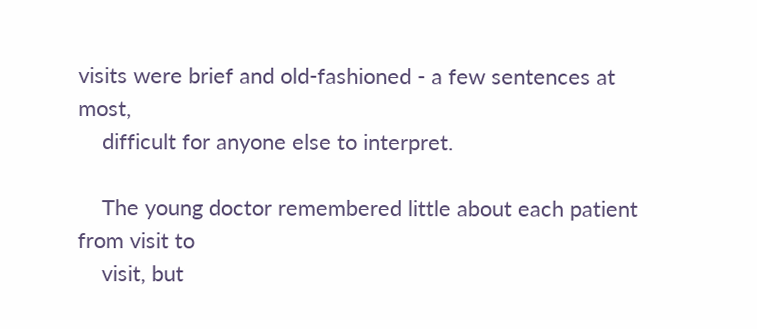visits were brief and old-fashioned - a few sentences at most,
    difficult for anyone else to interpret.

    The young doctor remembered little about each patient from visit to
    visit, but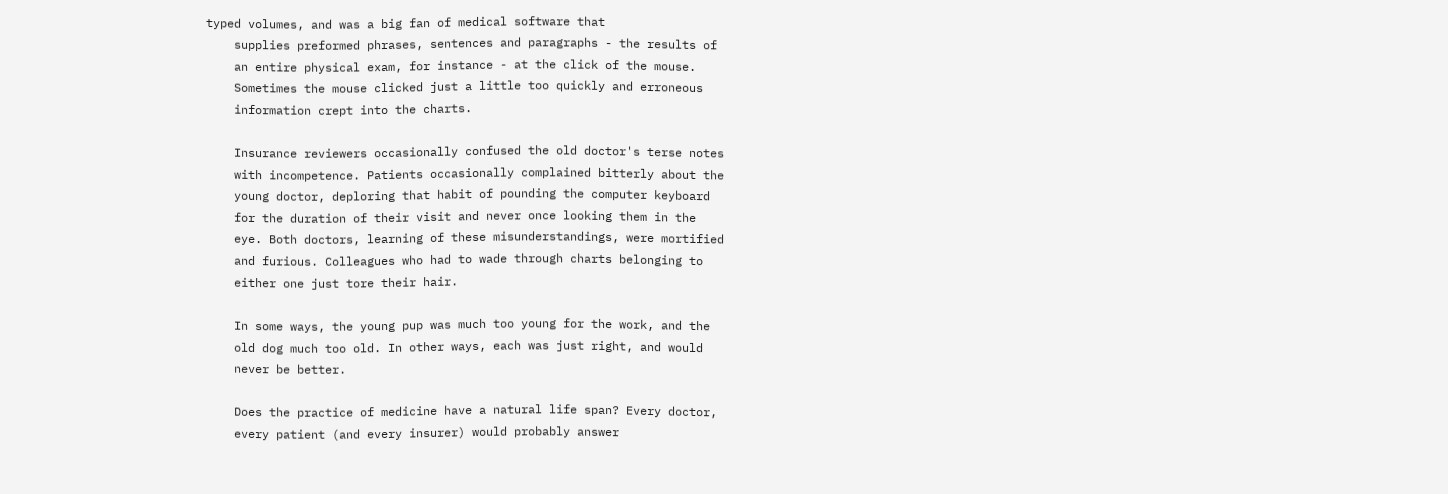typed volumes, and was a big fan of medical software that
    supplies preformed phrases, sentences and paragraphs - the results of
    an entire physical exam, for instance - at the click of the mouse.
    Sometimes the mouse clicked just a little too quickly and erroneous
    information crept into the charts.

    Insurance reviewers occasionally confused the old doctor's terse notes
    with incompetence. Patients occasionally complained bitterly about the
    young doctor, deploring that habit of pounding the computer keyboard
    for the duration of their visit and never once looking them in the
    eye. Both doctors, learning of these misunderstandings, were mortified
    and furious. Colleagues who had to wade through charts belonging to
    either one just tore their hair.

    In some ways, the young pup was much too young for the work, and the
    old dog much too old. In other ways, each was just right, and would
    never be better.

    Does the practice of medicine have a natural life span? Every doctor,
    every patient (and every insurer) would probably answer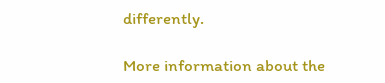differently.

More information about the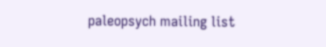paleopsych mailing list